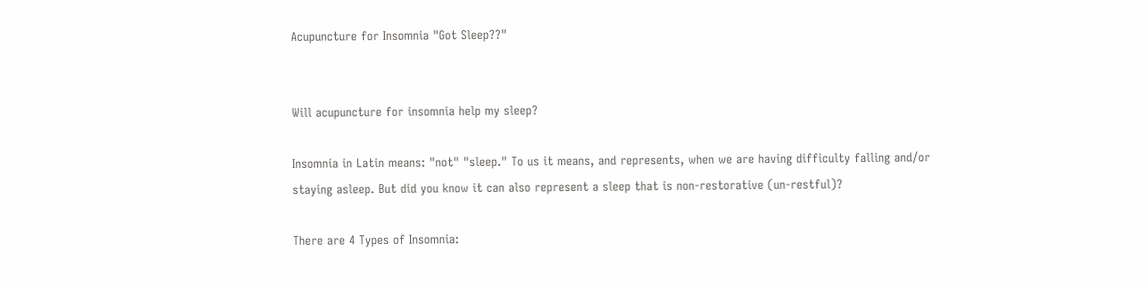Acupuncture for Insomnia "Got Sleep??"


Will acupuncture for insomnia help my sleep?

Insomnia in Latin means: "not" "sleep." To us it means, and represents, when we are having difficulty falling and/or staying asleep. But did you know it can also represent a sleep that is non-restorative (un-restful)?

There are 4 Types of Insomnia: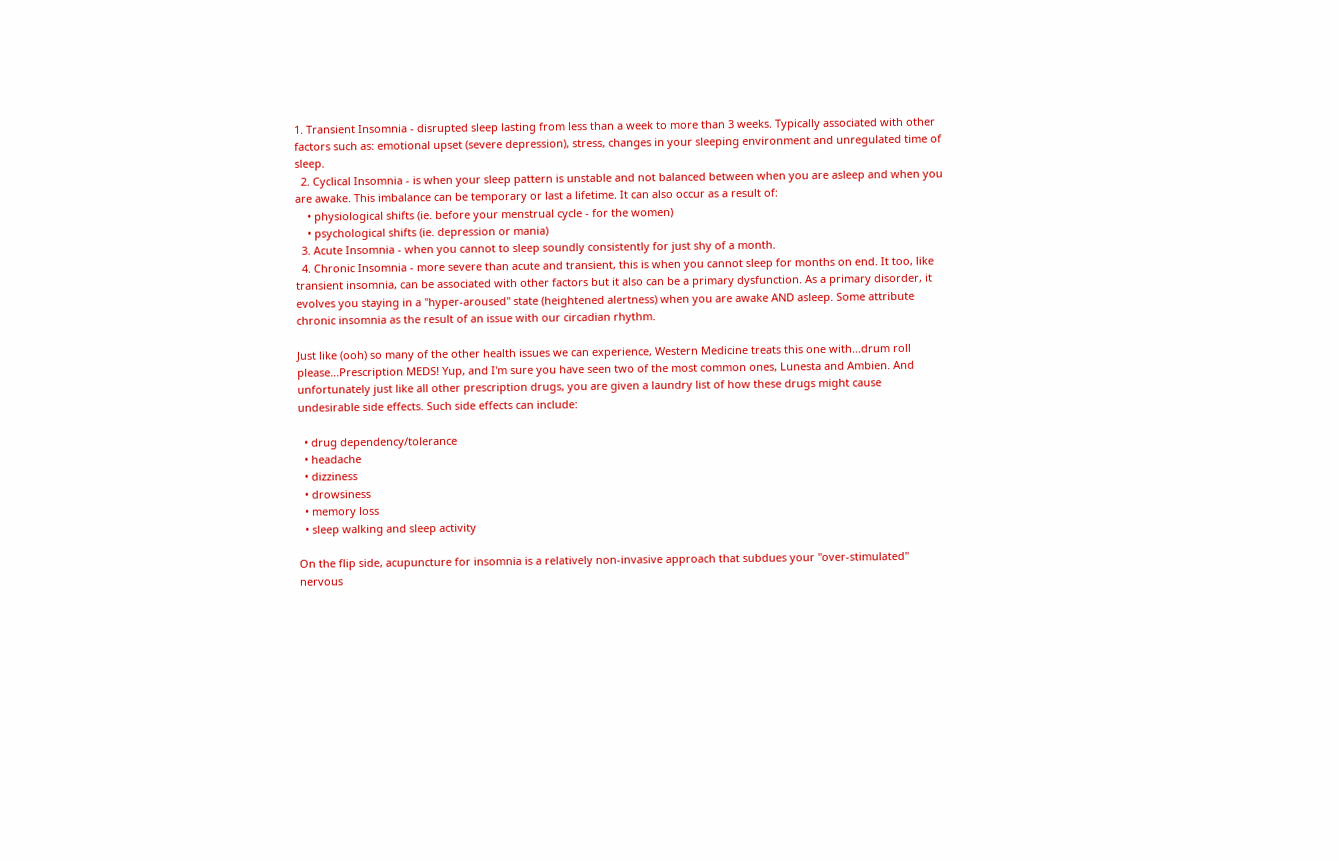1. Transient Insomnia - disrupted sleep lasting from less than a week to more than 3 weeks. Typically associated with other factors such as: emotional upset (severe depression), stress, changes in your sleeping environment and unregulated time of sleep.
  2. Cyclical Insomnia - is when your sleep pattern is unstable and not balanced between when you are asleep and when you are awake. This imbalance can be temporary or last a lifetime. It can also occur as a result of:
    • physiological shifts (ie. before your menstrual cycle - for the women)
    • psychological shifts (ie. depression or mania)
  3. Acute Insomnia - when you cannot to sleep soundly consistently for just shy of a month.
  4. Chronic Insomnia - more severe than acute and transient, this is when you cannot sleep for months on end. It too, like transient insomnia, can be associated with other factors but it also can be a primary dysfunction. As a primary disorder, it evolves you staying in a "hyper-aroused" state (heightened alertness) when you are awake AND asleep. Some attribute chronic insomnia as the result of an issue with our circadian rhythm.

Just like (ooh) so many of the other health issues we can experience, Western Medicine treats this one with...drum roll please...Prescription MEDS! Yup, and I'm sure you have seen two of the most common ones, Lunesta and Ambien. And unfortunately just like all other prescription drugs, you are given a laundry list of how these drugs might cause undesirable side effects. Such side effects can include:

  • drug dependency/tolerance
  • headache
  • dizziness
  • drowsiness
  • memory loss
  • sleep walking and sleep activity

On the flip side, acupuncture for insomnia is a relatively non-invasive approach that subdues your "over-stimulated" nervous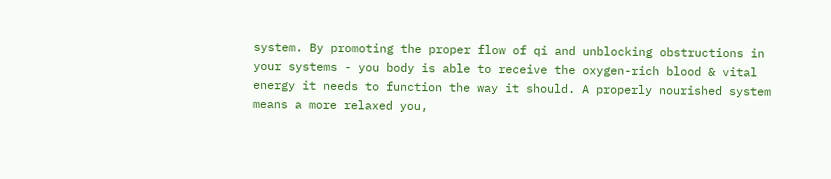system. By promoting the proper flow of qi and unblocking obstructions in your systems - you body is able to receive the oxygen-rich blood & vital energy it needs to function the way it should. A properly nourished system means a more relaxed you,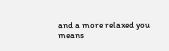and a more relaxed you means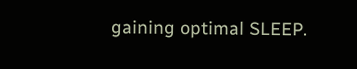gaining optimal SLEEP.